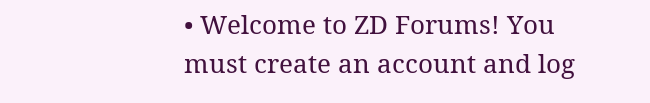• Welcome to ZD Forums! You must create an account and log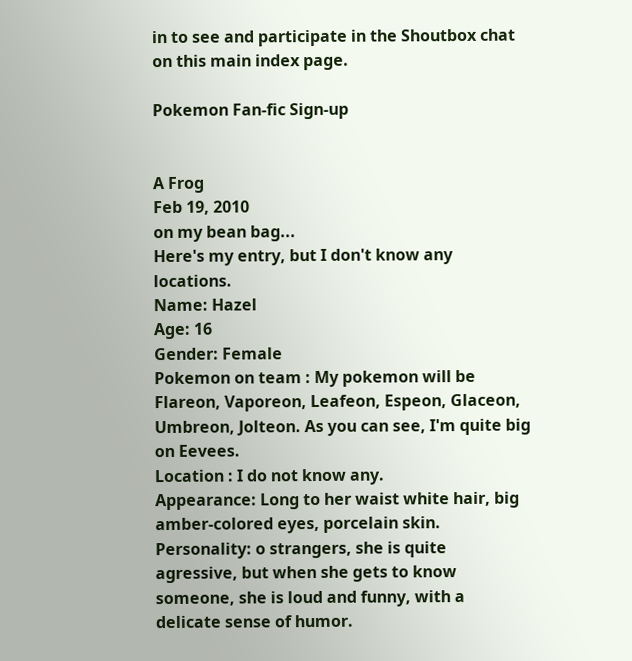in to see and participate in the Shoutbox chat on this main index page.

Pokemon Fan-fic Sign-up


A Frog
Feb 19, 2010
on my bean bag...
Here's my entry, but I don't know any locations.
Name: Hazel
Age: 16
Gender: Female
Pokemon on team : My pokemon will be Flareon, Vaporeon, Leafeon, Espeon, Glaceon, Umbreon, Jolteon. As you can see, I'm quite big on Eevees.
Location : I do not know any.
Appearance: Long to her waist white hair, big amber-colored eyes, porcelain skin.
Personality: o strangers, she is quite agressive, but when she gets to know someone, she is loud and funny, with a delicate sense of humor.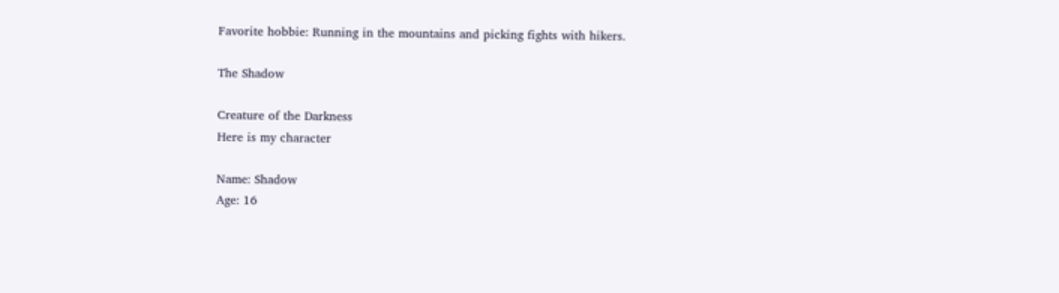Favorite hobbie: Running in the mountains and picking fights with hikers.

The Shadow

Creature of the Darkness
Here is my character

Name: Shadow
Age: 16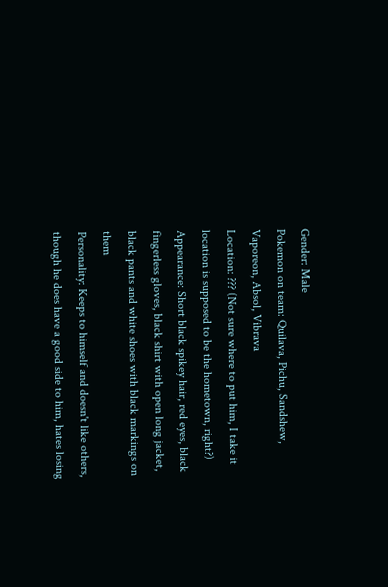Gender: Male
Pokemon on team: Quilava, Pichu, Sandshew, Vaporeon, Absol, Vibrava
Location: ??? (Not sure where to put him, I take it location is supposed to be the hometown, right?)
Appearance: Short black spikey hair, red eyes, black fingerless gloves, black shirt with open long jacket, black pants and white shoes with black markings on them
Personality: Keeps to himself and doesn't like others, though he does have a good side to him, hates losing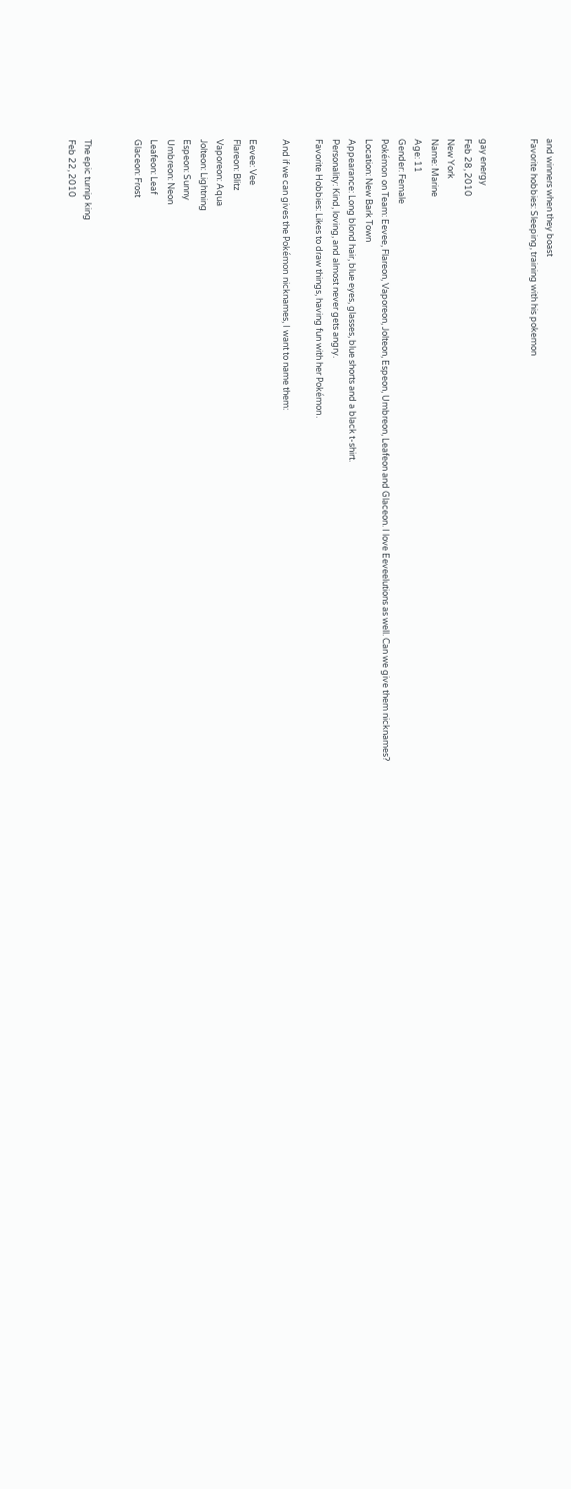and winners when they boast
Favorite hobbies: Sleeping, training with his pokemon


gay energy
Feb 28, 2010
New York
Name: Marine
Age: 11
Gender: Female
Pokémon on Team: Eevee, Flareon, Vaporeon, Jolteon, Espeon, Umbreon, Leafeon and Glaceon. I love Eeveelutions as well. Can we give them nicknames?
Location: New Bark Town
Appearance: Long blond hair, blue eyes, glasses, blue shorts and a black t-shirt.
Personality: Kind, loving, and almost never gets angry.
Favorite Hobbies: Likes to draw things, having fun with her Pokémon.

And if we can gives the Pokémon nicknames, I want to name them:

Eevee: Vee
Flareon: Blitz
Vaporeon: Aqua
Jolteon: Lightning
Espeon: Sunny
Umbreon: Neon
Leafeon: Leaf
Glaceon: Frost


The epic turnip king
Feb 22, 2010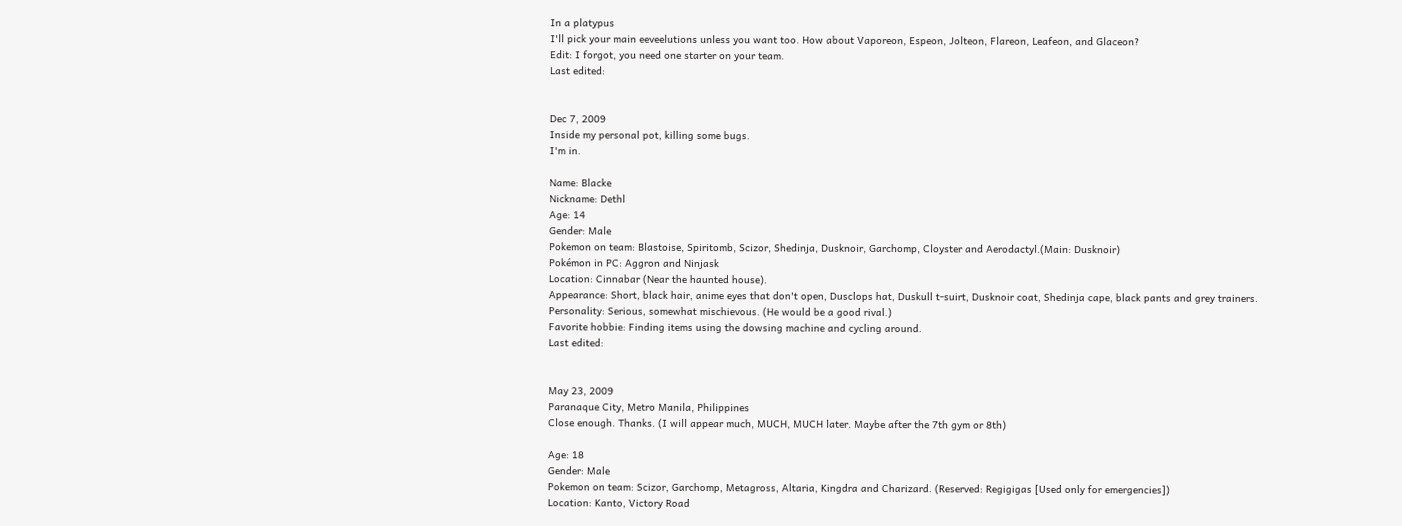In a platypus
I'll pick your main eeveelutions unless you want too. How about Vaporeon, Espeon, Jolteon, Flareon, Leafeon, and Glaceon?
Edit: I forgot, you need one starter on your team.
Last edited:


Dec 7, 2009
Inside my personal pot, killing some bugs.
I'm in.

Name: Blacke
Nickname: Dethl
Age: 14
Gender: Male
Pokemon on team: Blastoise, Spiritomb, Scizor, Shedinja, Dusknoir, Garchomp, Cloyster and Aerodactyl.(Main: Dusknoir)
Pokémon in PC: Aggron and Ninjask
Location: Cinnabar (Near the haunted house).
Appearance: Short, black hair, anime eyes that don't open, Dusclops hat, Duskull t-suirt, Dusknoir coat, Shedinja cape, black pants and grey trainers.
Personality: Serious, somewhat mischievous. (He would be a good rival.)
Favorite hobbie: Finding items using the dowsing machine and cycling around.
Last edited:


May 23, 2009
Paranaque City, Metro Manila, Philippines
Close enough. Thanks. (I will appear much, MUCH, MUCH later. Maybe after the 7th gym or 8th)

Age: 18
Gender: Male
Pokemon on team: Scizor, Garchomp, Metagross, Altaria, Kingdra and Charizard. (Reserved: Regigigas [Used only for emergencies])
Location: Kanto, Victory Road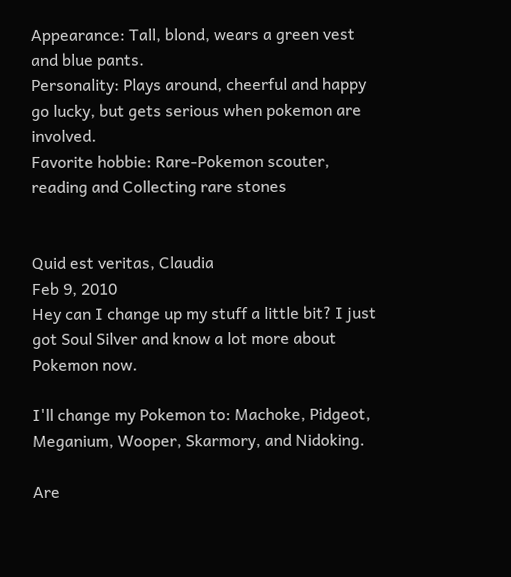Appearance: Tall, blond, wears a green vest and blue pants.
Personality: Plays around, cheerful and happy go lucky, but gets serious when pokemon are involved.
Favorite hobbie: Rare-Pokemon scouter, reading and Collecting rare stones


Quid est veritas, Claudia
Feb 9, 2010
Hey can I change up my stuff a little bit? I just got Soul Silver and know a lot more about Pokemon now.

I'll change my Pokemon to: Machoke, Pidgeot, Meganium, Wooper, Skarmory, and Nidoking.

Are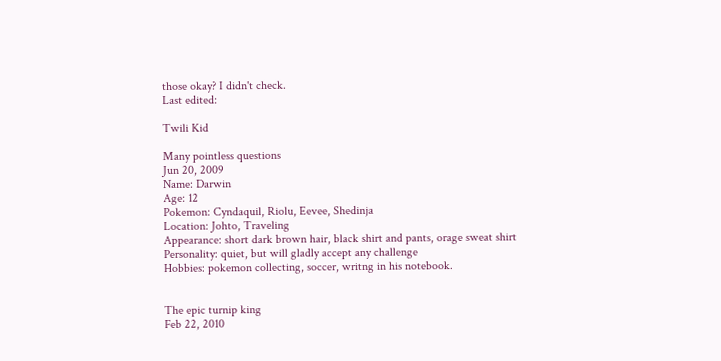those okay? I didn't check.
Last edited:

Twili Kid

Many pointless questions
Jun 20, 2009
Name: Darwin
Age: 12
Pokemon: Cyndaquil, Riolu, Eevee, Shedinja
Location: Johto, Traveling
Appearance: short dark brown hair, black shirt and pants, orage sweat shirt
Personality: quiet, but will gladly accept any challenge
Hobbies: pokemon collecting, soccer, writng in his notebook.


The epic turnip king
Feb 22, 2010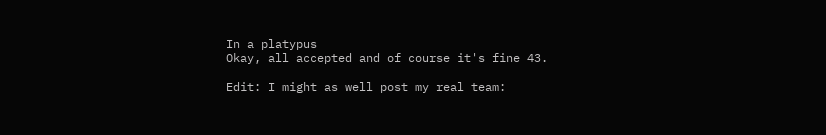In a platypus
Okay, all accepted and of course it's fine 43.

Edit: I might as well post my real team: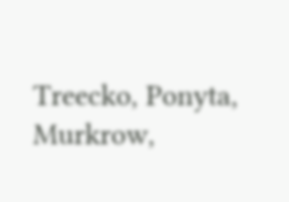Treecko, Ponyta, Murkrow,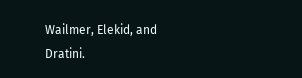Wailmer, Elekid, and Dratini.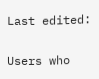Last edited:

Users who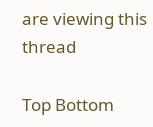are viewing this thread

Top Bottom